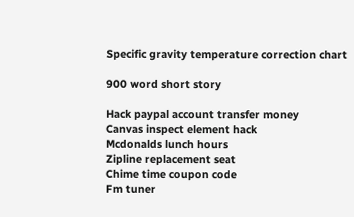Specific gravity temperature correction chart

900 word short story

Hack paypal account transfer money
Canvas inspect element hack
Mcdonalds lunch hours
Zipline replacement seat
Chime time coupon code
Fm tuner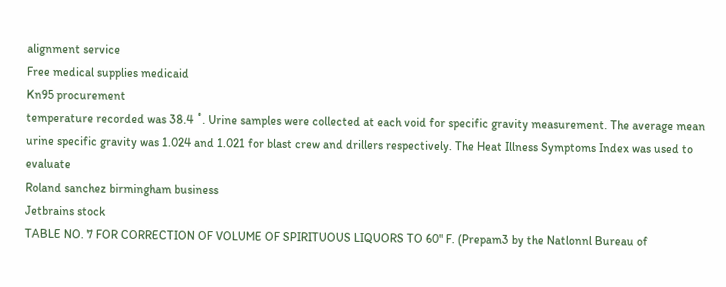alignment service
Free medical supplies medicaid
Kn95 procurement
temperature recorded was 38.4 ˚. Urine samples were collected at each void for specific gravity measurement. The average mean urine specific gravity was 1.024 and 1.021 for blast crew and drillers respectively. The Heat Illness Symptoms Index was used to evaluate
Roland sanchez birmingham business
Jetbrains stock
TABLE NO. 7 FOR CORRECTION OF VOLUME OF SPIRITUOUS LIQUORS TO 60" F. (Prepam3 by the Natlonnl Bureau of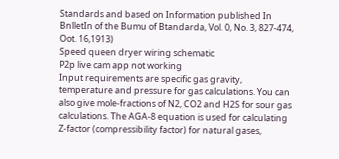Standards and based on Information published In BnlletIn of the Bumu of Btandarda, Vol. 0, No. 3, 827-474, Oot. 16,1913)
Speed queen dryer wiring schematic
P2p live cam app not working
Input requirements are specific gas gravity, temperature and pressure for gas calculations. You can also give mole-fractions of N2, CO2 and H2S for sour gas calculations. The AGA-8 equation is used for calculating Z-factor (compressibility factor) for natural gases,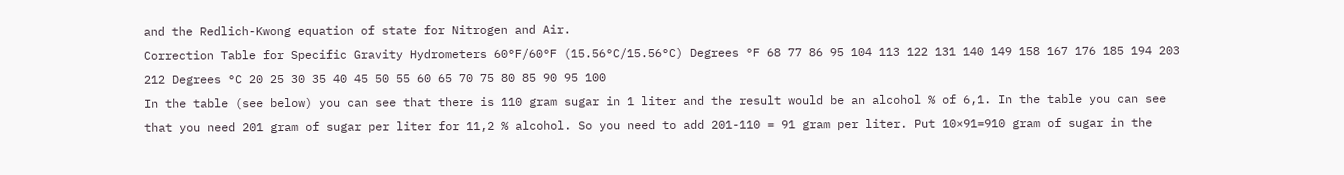and the Redlich-Kwong equation of state for Nitrogen and Air.
Correction Table for Specific Gravity Hydrometers 60°F/60°F (15.56°C/15.56°C) Degrees °F 68 77 86 95 104 113 122 131 140 149 158 167 176 185 194 203 212 Degrees °C 20 25 30 35 40 45 50 55 60 65 70 75 80 85 90 95 100
In the table (see below) you can see that there is 110 gram sugar in 1 liter and the result would be an alcohol % of 6,1. In the table you can see that you need 201 gram of sugar per liter for 11,2 % alcohol. So you need to add 201-110 = 91 gram per liter. Put 10×91=910 gram of sugar in the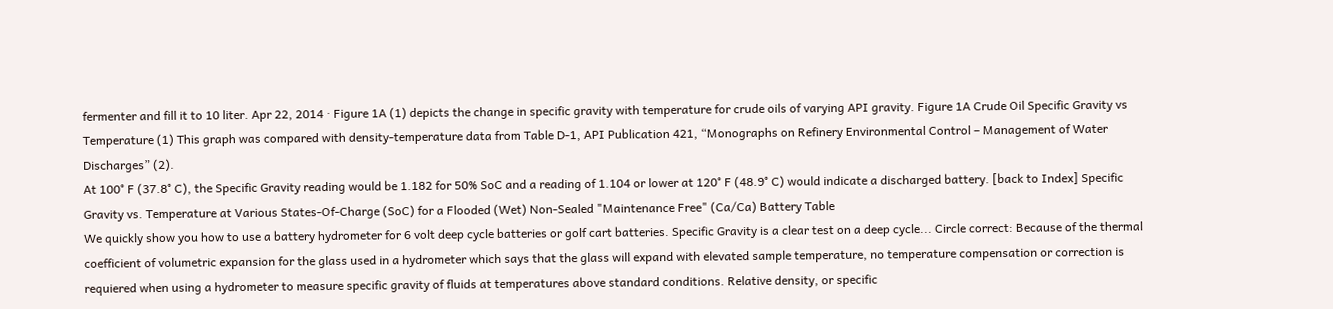fermenter and fill it to 10 liter. Apr 22, 2014 · Figure 1A (1) depicts the change in specific gravity with temperature for crude oils of varying API gravity. Figure 1A Crude Oil Specific Gravity vs Temperature (1) This graph was compared with density-temperature data from Table D-1, API Publication 421, “Monographs on Refinery Environmental Control – Management of Water Discharges” (2).
At 100° F (37.8° C), the Specific Gravity reading would be 1.182 for 50% SoC and a reading of 1.104 or lower at 120° F (48.9° C) would indicate a discharged battery. [back to Index] Specific Gravity vs. Temperature at Various States-Of-Charge (SoC) for a Flooded (Wet) Non-Sealed "Maintenance Free" (Ca/Ca) Battery Table
We quickly show you how to use a battery hydrometer for 6 volt deep cycle batteries or golf cart batteries. Specific Gravity is a clear test on a deep cycle... Circle correct: Because of the thermal coefficient of volumetric expansion for the glass used in a hydrometer which says that the glass will expand with elevated sample temperature, no temperature compensation or correction is requiered when using a hydrometer to measure specific gravity of fluids at temperatures above standard conditions. Relative density, or specific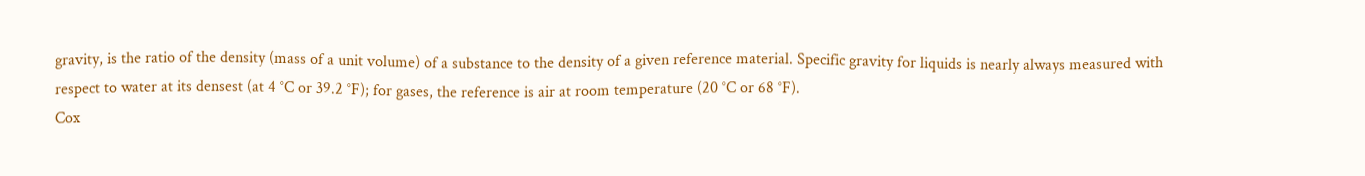gravity, is the ratio of the density (mass of a unit volume) of a substance to the density of a given reference material. Specific gravity for liquids is nearly always measured with respect to water at its densest (at 4 °C or 39.2 °F); for gases, the reference is air at room temperature (20 °C or 68 °F).
Cox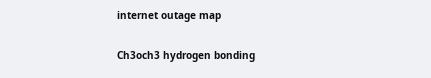internet outage map

Ch3och3 hydrogen bonding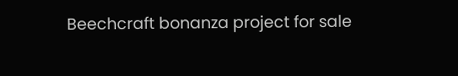Beechcraft bonanza project for sale